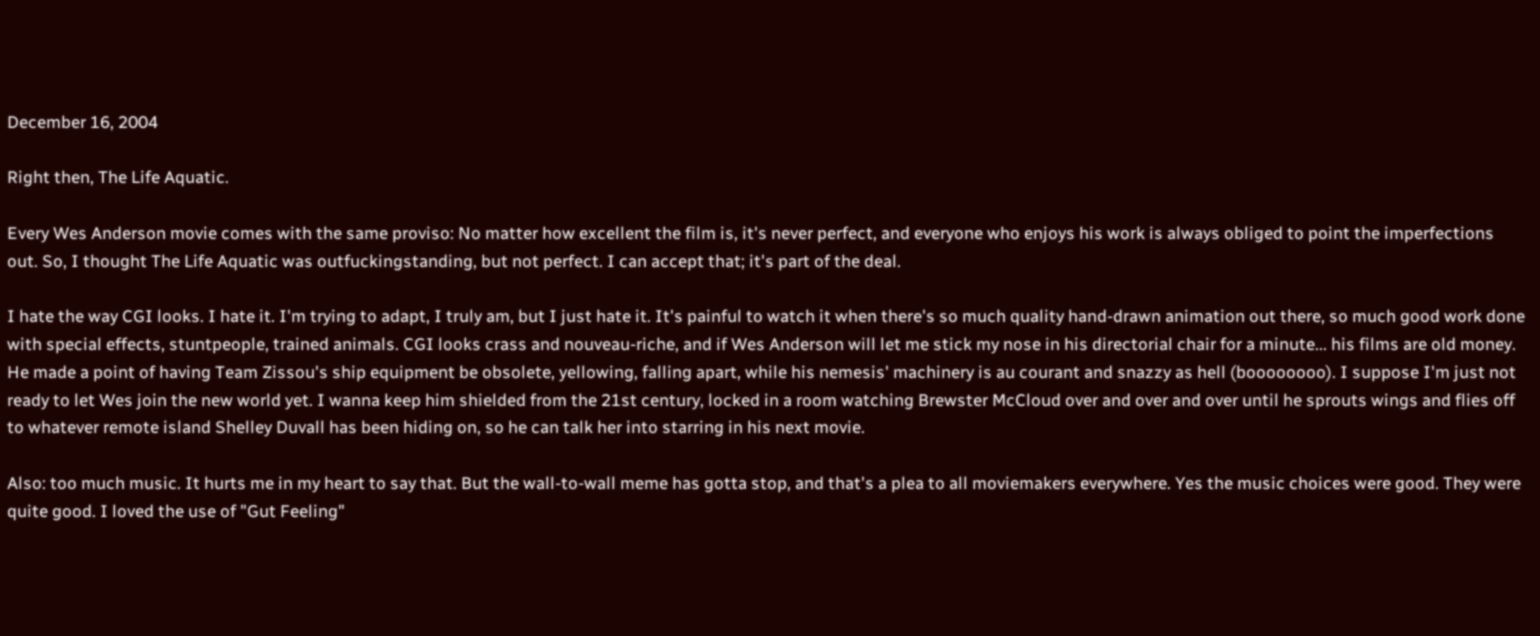December 16, 2004

Right then, The Life Aquatic.

Every Wes Anderson movie comes with the same proviso: No matter how excellent the film is, it's never perfect, and everyone who enjoys his work is always obliged to point the imperfections out. So, I thought The Life Aquatic was outfuckingstanding, but not perfect. I can accept that; it's part of the deal.

I hate the way CGI looks. I hate it. I'm trying to adapt, I truly am, but I just hate it. It's painful to watch it when there's so much quality hand-drawn animation out there, so much good work done with special effects, stuntpeople, trained animals. CGI looks crass and nouveau-riche, and if Wes Anderson will let me stick my nose in his directorial chair for a minute... his films are old money. He made a point of having Team Zissou's ship equipment be obsolete, yellowing, falling apart, while his nemesis' machinery is au courant and snazzy as hell (boooooooo). I suppose I'm just not ready to let Wes join the new world yet. I wanna keep him shielded from the 21st century, locked in a room watching Brewster McCloud over and over and over until he sprouts wings and flies off to whatever remote island Shelley Duvall has been hiding on, so he can talk her into starring in his next movie.

Also: too much music. It hurts me in my heart to say that. But the wall-to-wall meme has gotta stop, and that's a plea to all moviemakers everywhere. Yes the music choices were good. They were quite good. I loved the use of "Gut Feeling"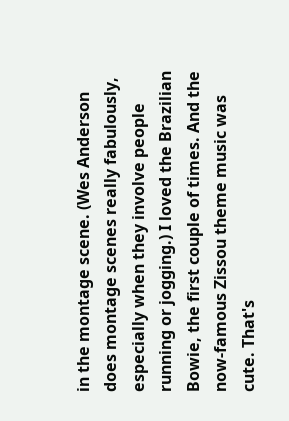in the montage scene. (Wes Anderson does montage scenes really fabulously, especially when they involve people running or jogging.) I loved the Brazilian Bowie, the first couple of times. And the now-famous Zissou theme music was cute. That's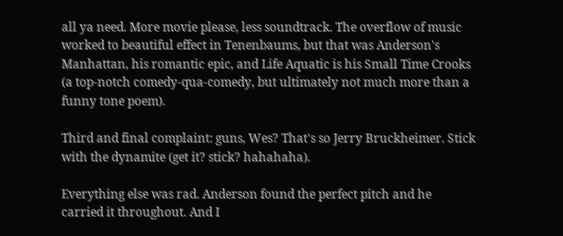all ya need. More movie please, less soundtrack. The overflow of music worked to beautiful effect in Tenenbaums, but that was Anderson's Manhattan, his romantic epic, and Life Aquatic is his Small Time Crooks (a top-notch comedy-qua-comedy, but ultimately not much more than a funny tone poem).

Third and final complaint: guns, Wes? That's so Jerry Bruckheimer. Stick with the dynamite (get it? stick? hahahaha).

Everything else was rad. Anderson found the perfect pitch and he carried it throughout. And I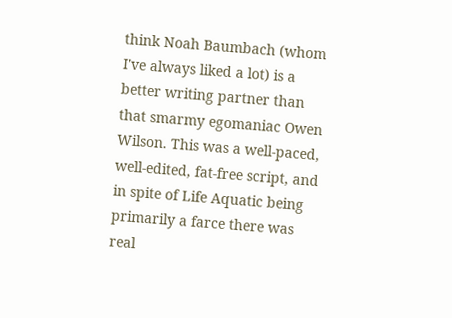think Noah Baumbach (whom I've always liked a lot) is a better writing partner than that smarmy egomaniac Owen Wilson. This was a well-paced, well-edited, fat-free script, and in spite of Life Aquatic being primarily a farce there was real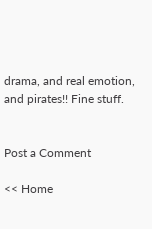drama, and real emotion, and pirates!! Fine stuff.


Post a Comment

<< Home